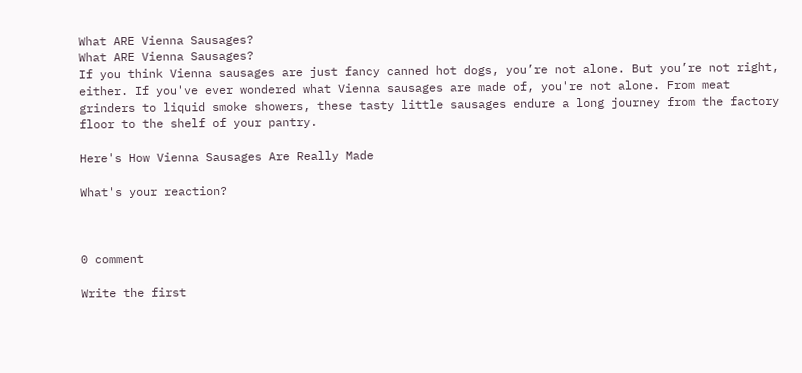What ARE Vienna Sausages?
What ARE Vienna Sausages?
If you think Vienna sausages are just fancy canned hot dogs, you’re not alone. But you’re not right, either. If you've ever wondered what Vienna sausages are made of, you're not alone. From meat grinders to liquid smoke showers, these tasty little sausages endure a long journey from the factory floor to the shelf of your pantry.

Here's How Vienna Sausages Are Really Made

What's your reaction?



0 comment

Write the first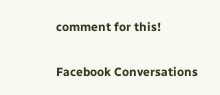comment for this!

Facebook Conversations